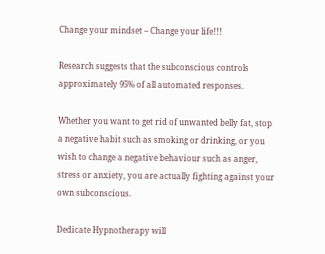Change your mindset – Change your life!!!

Research suggests that the subconscious controls approximately 95% of all automated responses.

Whether you want to get rid of unwanted belly fat, stop a negative habit such as smoking or drinking, or you wish to change a negative behaviour such as anger, stress or anxiety, you are actually fighting against your own subconscious.

Dedicate Hypnotherapy will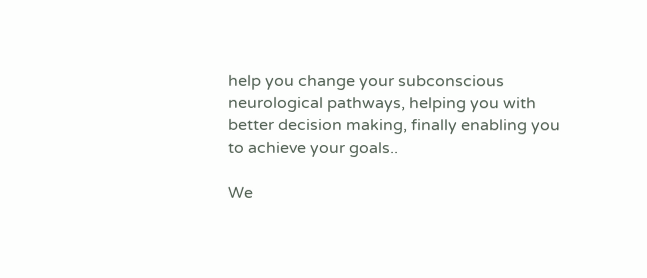help you change your subconscious neurological pathways, helping you with better decision making, finally enabling you to achieve your goals..

We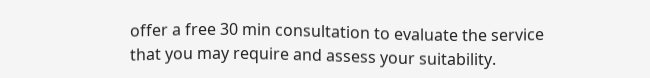offer a free 30 min consultation to evaluate the service that you may require and assess your suitability.